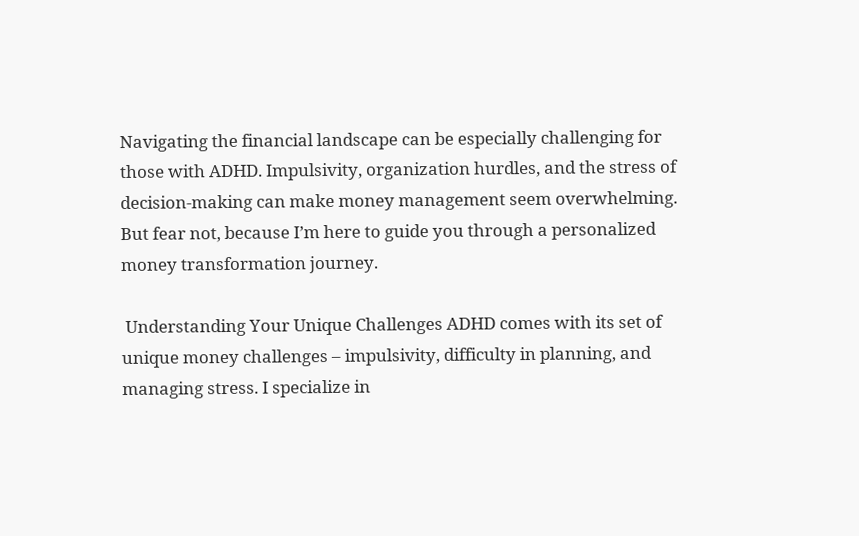Navigating the financial landscape can be especially challenging for those with ADHD. Impulsivity, organization hurdles, and the stress of decision-making can make money management seem overwhelming. But fear not, because I’m here to guide you through a personalized money transformation journey.

 Understanding Your Unique Challenges ADHD comes with its set of unique money challenges – impulsivity, difficulty in planning, and managing stress. I specialize in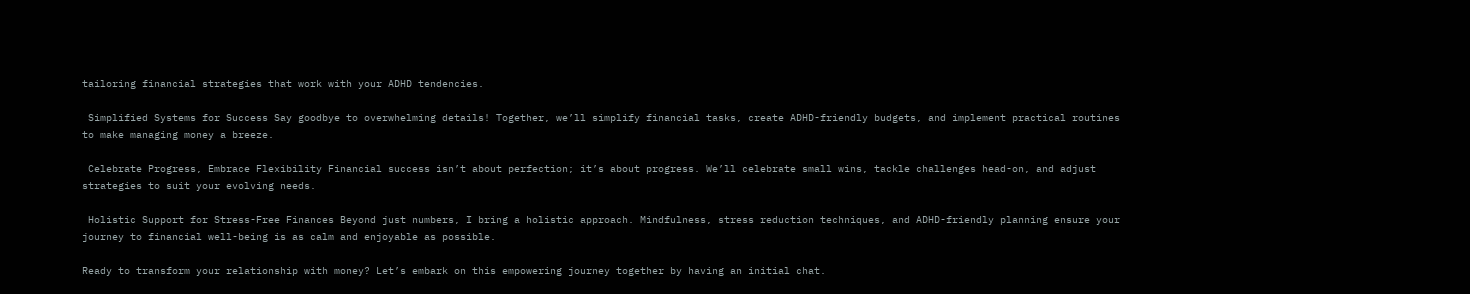tailoring financial strategies that work with your ADHD tendencies.

 Simplified Systems for Success Say goodbye to overwhelming details! Together, we’ll simplify financial tasks, create ADHD-friendly budgets, and implement practical routines to make managing money a breeze.

 Celebrate Progress, Embrace Flexibility Financial success isn’t about perfection; it’s about progress. We’ll celebrate small wins, tackle challenges head-on, and adjust strategies to suit your evolving needs.

 Holistic Support for Stress-Free Finances Beyond just numbers, I bring a holistic approach. Mindfulness, stress reduction techniques, and ADHD-friendly planning ensure your journey to financial well-being is as calm and enjoyable as possible.

Ready to transform your relationship with money? Let’s embark on this empowering journey together by having an initial chat.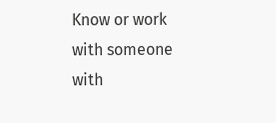Know or work with someone with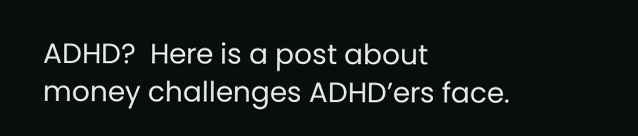ADHD?  Here is a post about money challenges ADHD’ers face.